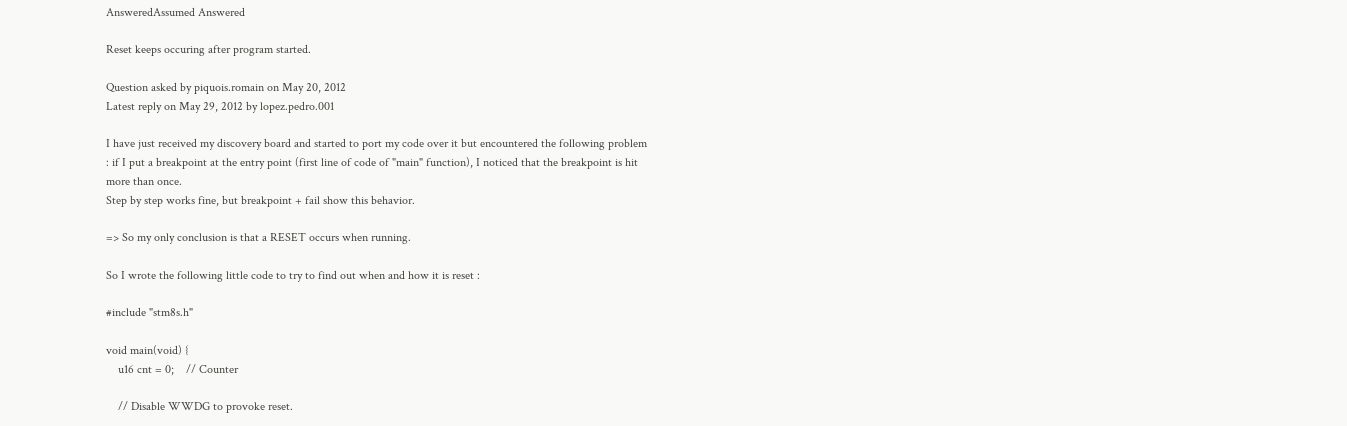AnsweredAssumed Answered

Reset keeps occuring after program started.

Question asked by piquois.romain on May 20, 2012
Latest reply on May 29, 2012 by lopez.pedro.001

I have just received my discovery board and started to port my code over it but encountered the following problem : if I put a breakpoint at the entry point (first line of code of "main" function), I noticed that the breakpoint is hit more than once.
Step by step works fine, but breakpoint + fail show this behavior.

=> So my only conclusion is that a RESET occurs when running.

So I wrote the following little code to try to find out when and how it is reset :

#include "stm8s.h"

void main(void) {
    u16 cnt = 0;    // Counter

    // Disable WWDG to provoke reset.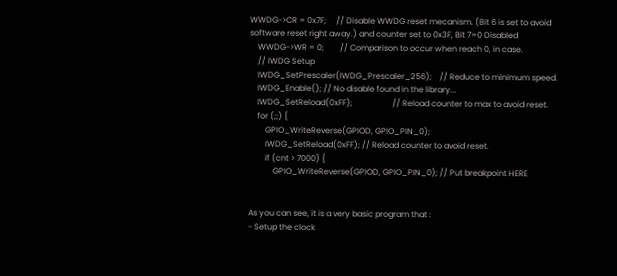WWDG->CR = 0x7F;     // Disable WWDG reset mecanism. (Bit 6 is set to avoid software reset right away.) and counter set to 0x3F, Bit 7=0 Disabled
    WWDG->WR = 0;        // Comparison to occur when reach 0, in case.
    // IWDG Setup
    IWDG_SetPrescaler(IWDG_Prescaler_256);    // Reduce to minimum speed.
    IWDG_Enable(); // No disable found in the library...
    IWDG_SetReload(0xFF);                    // Reload counter to max to avoid reset.
    for (;;) {
        GPIO_WriteReverse(GPIOD, GPIO_PIN_0);
        IWDG_SetReload(0xFF); // Reload counter to avoid reset.
        if (cnt > 7000) {
            GPIO_WriteReverse(GPIOD, GPIO_PIN_0); // Put breakpoint HERE


As you can see, it is a very basic program that :
- Setup the clock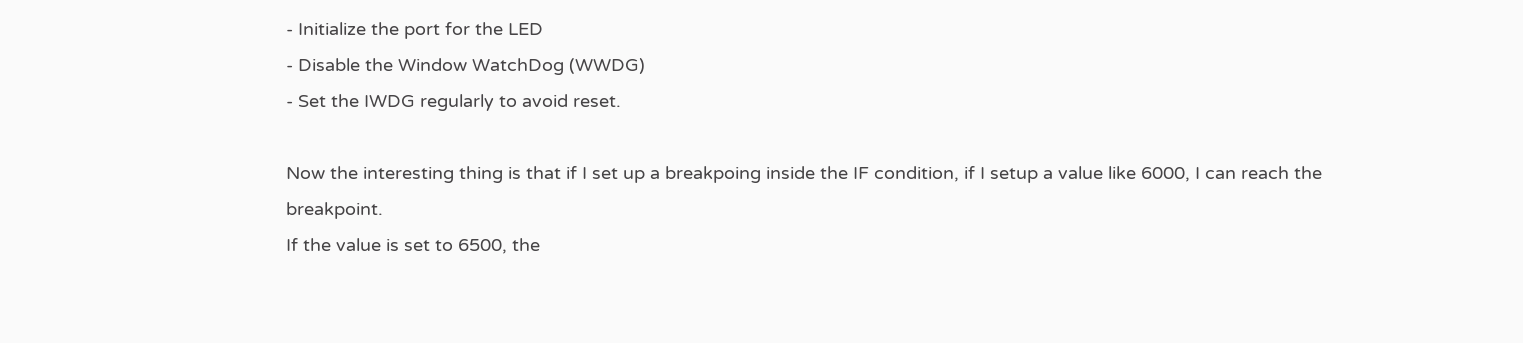- Initialize the port for the LED
- Disable the Window WatchDog (WWDG)
- Set the IWDG regularly to avoid reset.

Now the interesting thing is that if I set up a breakpoing inside the IF condition, if I setup a value like 6000, I can reach the breakpoint.
If the value is set to 6500, the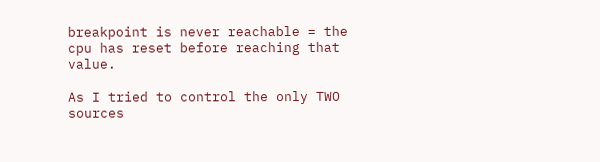breakpoint is never reachable = the cpu has reset before reaching that value.

As I tried to control the only TWO sources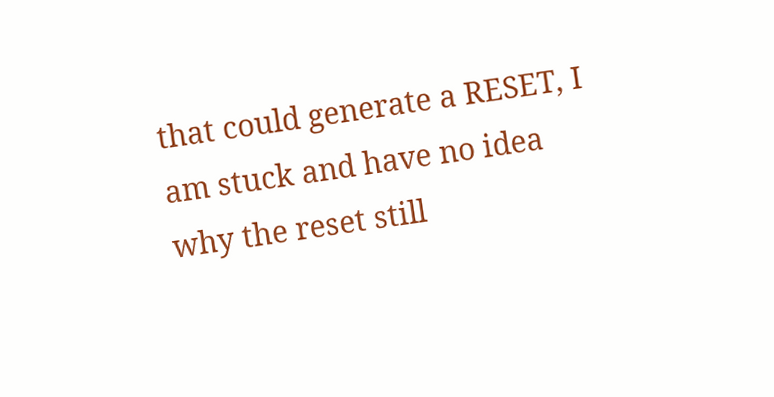that could generate a RESET, I am stuck and have no idea why the reset still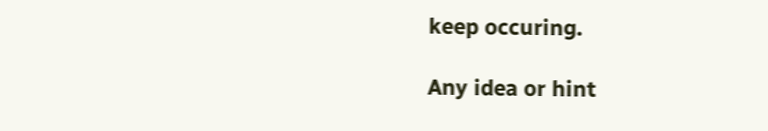keep occuring.

Any idea or hint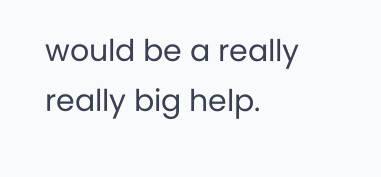would be a really really big help.